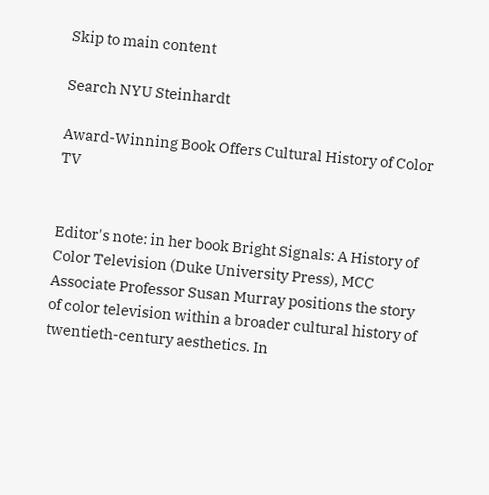Skip to main content

Search NYU Steinhardt

Award-Winning Book Offers Cultural History of Color TV


Editor's note: in her book Bright Signals: A History of Color Television (Duke University Press), MCC Associate Professor Susan Murray positions the story of color television within a broader cultural history of twentieth-century aesthetics. In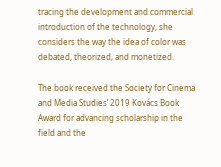tracing the development and commercial introduction of the technology, she considers the way the idea of color was debated, theorized, and monetized.

The book received the Society for Cinema and Media Studies’ 2019 Kovács Book Award for advancing scholarship in the field and the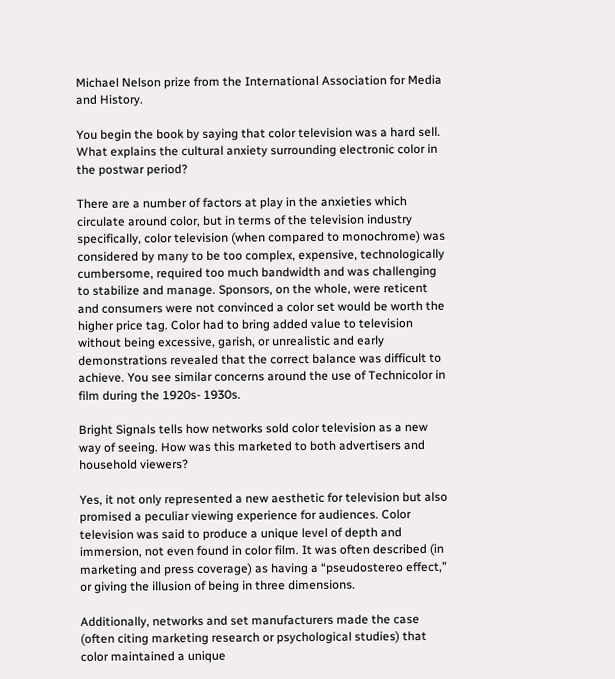Michael Nelson prize from the International Association for Media and History.

You begin the book by saying that color television was a hard sell. What explains the cultural anxiety surrounding electronic color in the postwar period?

There are a number of factors at play in the anxieties which circulate around color, but in terms of the television industry specifically, color television (when compared to monochrome) was considered by many to be too complex, expensive, technologically cumbersome, required too much bandwidth and was challenging to stabilize and manage. Sponsors, on the whole, were reticent and consumers were not convinced a color set would be worth the higher price tag. Color had to bring added value to television without being excessive, garish, or unrealistic and early demonstrations revealed that the correct balance was difficult to achieve. You see similar concerns around the use of Technicolor in film during the 1920s- 1930s.

Bright Signals tells how networks sold color television as a new way of seeing. How was this marketed to both advertisers and household viewers?

Yes, it not only represented a new aesthetic for television but also promised a peculiar viewing experience for audiences. Color television was said to produce a unique level of depth and immersion, not even found in color film. It was often described (in marketing and press coverage) as having a “pseudostereo effect,” or giving the illusion of being in three dimensions.

Additionally, networks and set manufacturers made the case (often citing marketing research or psychological studies) that color maintained a unique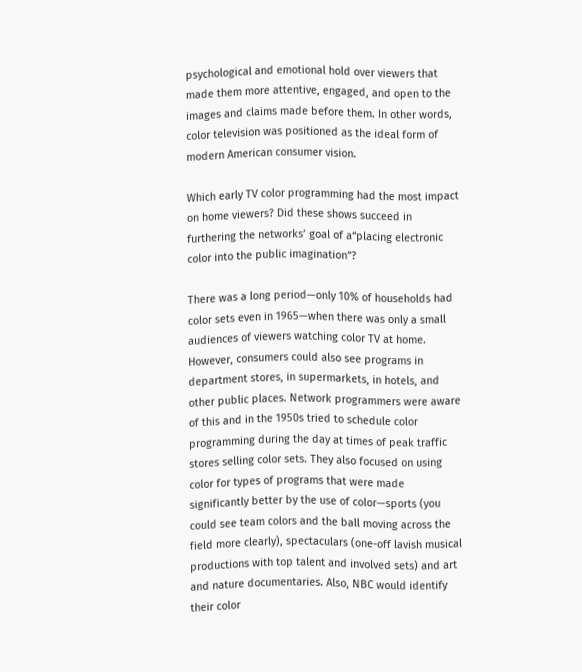psychological and emotional hold over viewers that made them more attentive, engaged, and open to the images and claims made before them. In other words, color television was positioned as the ideal form of modern American consumer vision.

Which early TV color programming had the most impact on home viewers? Did these shows succeed in furthering the networks’ goal of a“placing electronic color into the public imagination”?

There was a long period—only 10% of households had color sets even in 1965—when there was only a small audiences of viewers watching color TV at home. However, consumers could also see programs in department stores, in supermarkets, in hotels, and other public places. Network programmers were aware of this and in the 1950s tried to schedule color programming during the day at times of peak traffic stores selling color sets. They also focused on using color for types of programs that were made significantly better by the use of color—sports (you could see team colors and the ball moving across the field more clearly), spectaculars (one-off lavish musical productions with top talent and involved sets) and art and nature documentaries. Also, NBC would identify their color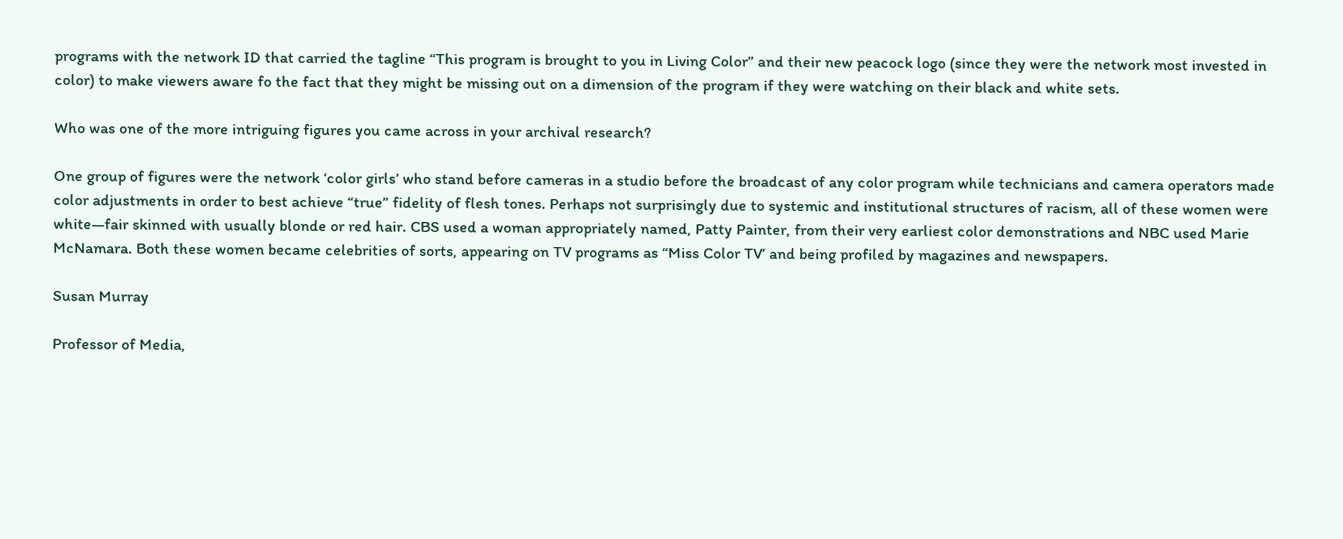programs with the network ID that carried the tagline “This program is brought to you in Living Color” and their new peacock logo (since they were the network most invested in color) to make viewers aware fo the fact that they might be missing out on a dimension of the program if they were watching on their black and white sets.

Who was one of the more intriguing figures you came across in your archival research?

One group of figures were the network ‘color girls’ who stand before cameras in a studio before the broadcast of any color program while technicians and camera operators made color adjustments in order to best achieve “true” fidelity of flesh tones. Perhaps not surprisingly due to systemic and institutional structures of racism, all of these women were white—fair skinned with usually blonde or red hair. CBS used a woman appropriately named, Patty Painter, from their very earliest color demonstrations and NBC used Marie McNamara. Both these women became celebrities of sorts, appearing on TV programs as “Miss Color TV’ and being profiled by magazines and newspapers.

Susan Murray

Professor of Media,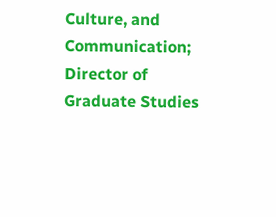Culture, and Communication; Director of Graduate Studies